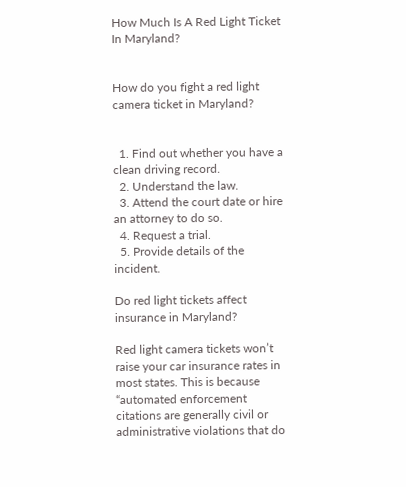How Much Is A Red Light Ticket In Maryland?


How do you fight a red light camera ticket in Maryland?


  1. Find out whether you have a clean driving record.
  2. Understand the law.
  3. Attend the court date or hire an attorney to do so.
  4. Request a trial.
  5. Provide details of the incident.

Do red light tickets affect insurance in Maryland?

Red light camera tickets won’t raise your car insurance rates in most states. This is because “automated enforcement citations are generally civil or administrative violations that do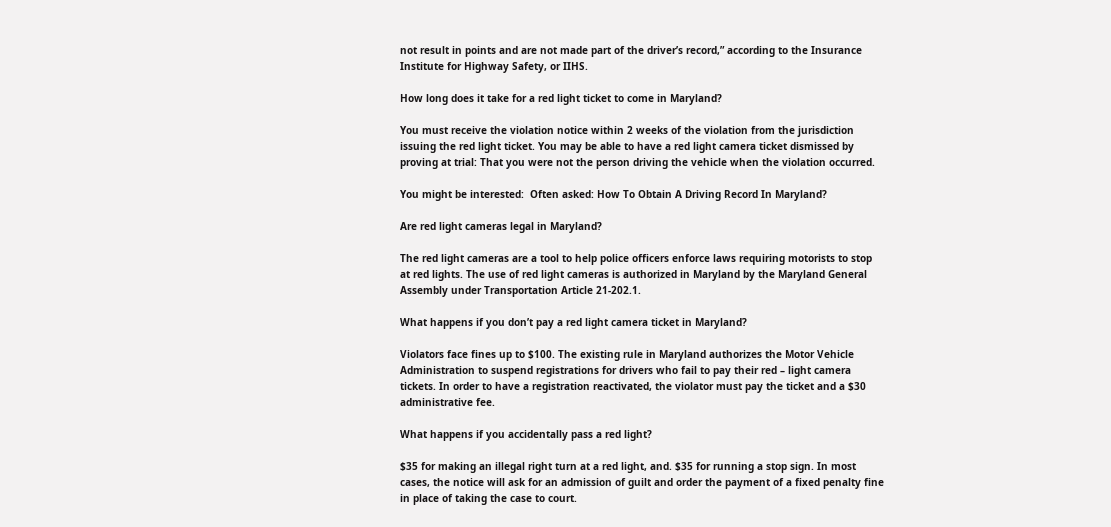not result in points and are not made part of the driver’s record,” according to the Insurance Institute for Highway Safety, or IIHS.

How long does it take for a red light ticket to come in Maryland?

You must receive the violation notice within 2 weeks of the violation from the jurisdiction issuing the red light ticket. You may be able to have a red light camera ticket dismissed by proving at trial: That you were not the person driving the vehicle when the violation occurred.

You might be interested:  Often asked: How To Obtain A Driving Record In Maryland?

Are red light cameras legal in Maryland?

The red light cameras are a tool to help police officers enforce laws requiring motorists to stop at red lights. The use of red light cameras is authorized in Maryland by the Maryland General Assembly under Transportation Article 21-202.1.

What happens if you don’t pay a red light camera ticket in Maryland?

Violators face fines up to $100. The existing rule in Maryland authorizes the Motor Vehicle Administration to suspend registrations for drivers who fail to pay their red – light camera tickets. In order to have a registration reactivated, the violator must pay the ticket and a $30 administrative fee.

What happens if you accidentally pass a red light?

$35 for making an illegal right turn at a red light, and. $35 for running a stop sign. In most cases, the notice will ask for an admission of guilt and order the payment of a fixed penalty fine in place of taking the case to court.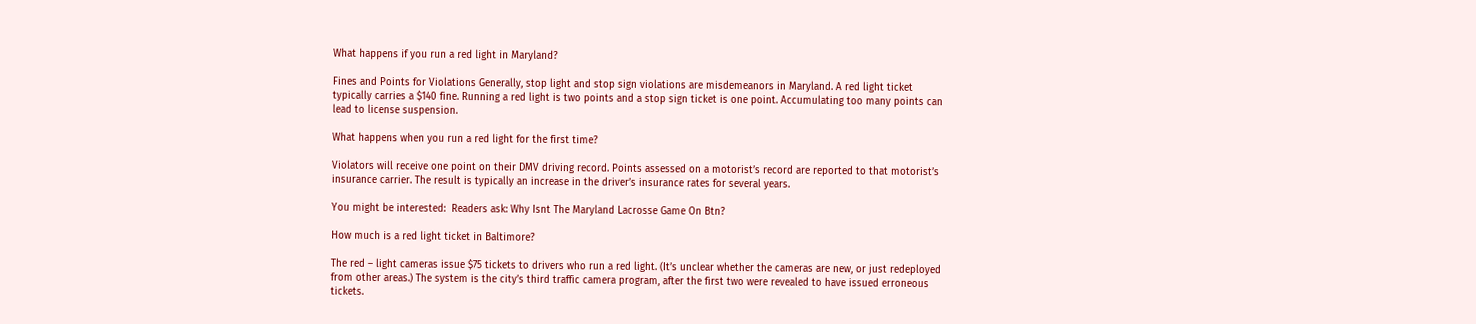What happens if you run a red light in Maryland?

Fines and Points for Violations Generally, stop light and stop sign violations are misdemeanors in Maryland. A red light ticket typically carries a $140 fine. Running a red light is two points and a stop sign ticket is one point. Accumulating too many points can lead to license suspension.

What happens when you run a red light for the first time?

Violators will receive one point on their DMV driving record. Points assessed on a motorist’s record are reported to that motorist’s insurance carrier. The result is typically an increase in the driver’s insurance rates for several years.

You might be interested:  Readers ask: Why Isnt The Maryland Lacrosse Game On Btn?

How much is a red light ticket in Baltimore?

The red – light cameras issue $75 tickets to drivers who run a red light. (It’s unclear whether the cameras are new, or just redeployed from other areas.) The system is the city’s third traffic camera program, after the first two were revealed to have issued erroneous tickets.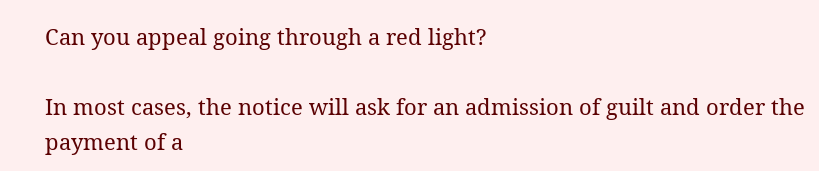Can you appeal going through a red light?

In most cases, the notice will ask for an admission of guilt and order the payment of a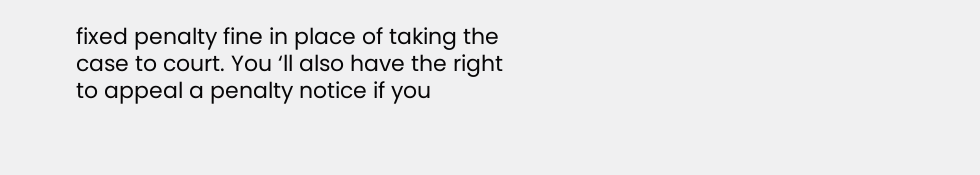fixed penalty fine in place of taking the case to court. You ‘ll also have the right to appeal a penalty notice if you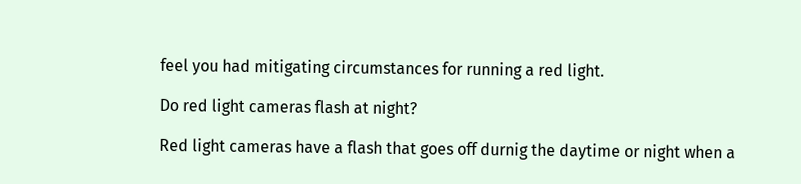feel you had mitigating circumstances for running a red light.

Do red light cameras flash at night?

Red light cameras have a flash that goes off durnig the daytime or night when a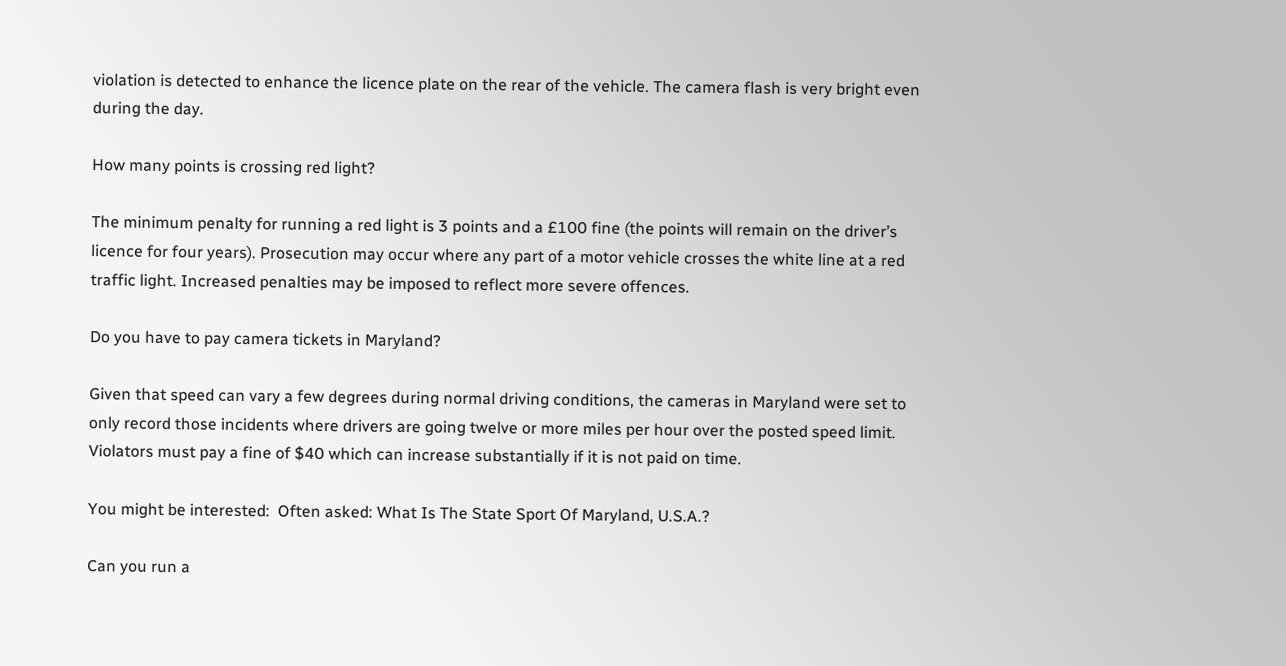violation is detected to enhance the licence plate on the rear of the vehicle. The camera flash is very bright even during the day.

How many points is crossing red light?

The minimum penalty for running a red light is 3 points and a £100 fine (the points will remain on the driver’s licence for four years). Prosecution may occur where any part of a motor vehicle crosses the white line at a red traffic light. Increased penalties may be imposed to reflect more severe offences.

Do you have to pay camera tickets in Maryland?

Given that speed can vary a few degrees during normal driving conditions, the cameras in Maryland were set to only record those incidents where drivers are going twelve or more miles per hour over the posted speed limit. Violators must pay a fine of $40 which can increase substantially if it is not paid on time.

You might be interested:  Often asked: What Is The State Sport Of Maryland, U.S.A.?

Can you run a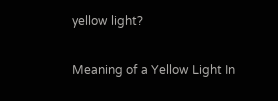yellow light?

Meaning of a Yellow Light In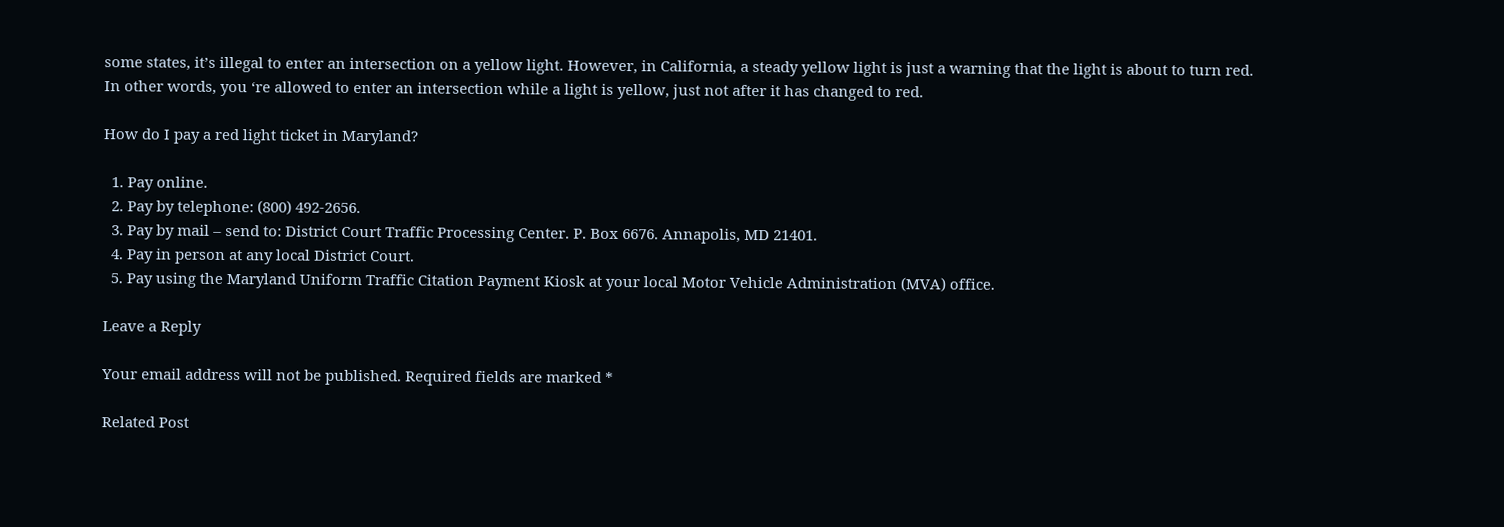some states, it’s illegal to enter an intersection on a yellow light. However, in California, a steady yellow light is just a warning that the light is about to turn red. In other words, you ‘re allowed to enter an intersection while a light is yellow, just not after it has changed to red.

How do I pay a red light ticket in Maryland?

  1. Pay online.
  2. Pay by telephone: (800) 492-2656.
  3. Pay by mail – send to: District Court Traffic Processing Center. P. Box 6676. Annapolis, MD 21401.
  4. Pay in person at any local District Court.
  5. Pay using the Maryland Uniform Traffic Citation Payment Kiosk at your local Motor Vehicle Administration (MVA) office.

Leave a Reply

Your email address will not be published. Required fields are marked *

Related Post